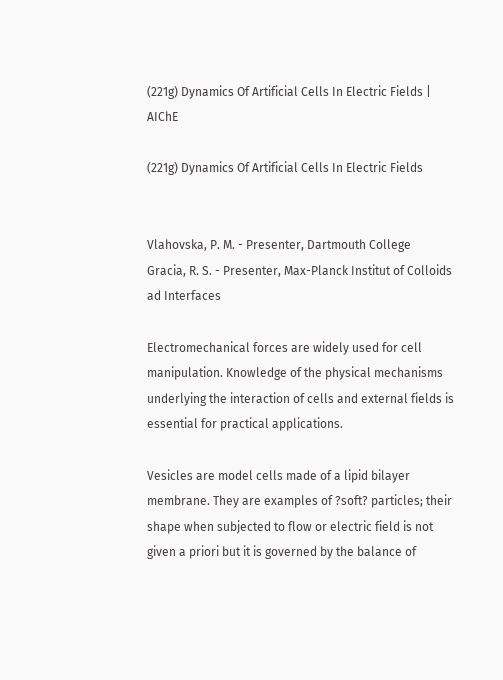(221g) Dynamics Of Artificial Cells In Electric Fields | AIChE

(221g) Dynamics Of Artificial Cells In Electric Fields


Vlahovska, P. M. - Presenter, Dartmouth College
Gracia, R. S. - Presenter, Max-Planck Institut of Colloids ad Interfaces

Electromechanical forces are widely used for cell manipulation. Knowledge of the physical mechanisms underlying the interaction of cells and external fields is essential for practical applications.

Vesicles are model cells made of a lipid bilayer membrane. They are examples of ?soft? particles; their shape when subjected to flow or electric field is not given a priori but it is governed by the balance of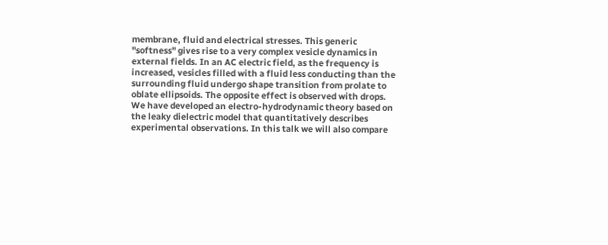membrane, fluid and electrical stresses. This generic "softness" gives rise to a very complex vesicle dynamics in external fields. In an AC electric field, as the frequency is increased, vesicles filled with a fluid less conducting than the surrounding fluid undergo shape transition from prolate to oblate ellipsoids. The opposite effect is observed with drops. We have developed an electro-hydrodynamic theory based on the leaky dielectric model that quantitatively describes experimental observations. In this talk we will also compare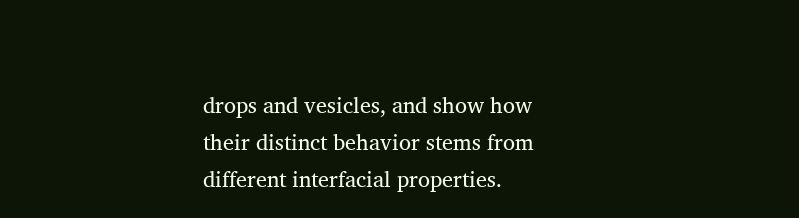drops and vesicles, and show how their distinct behavior stems from different interfacial properties.